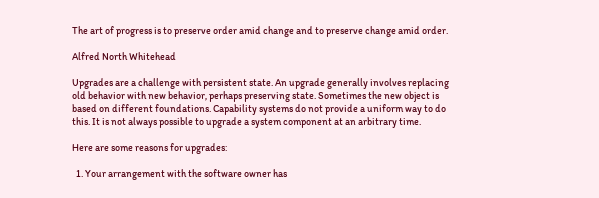The art of progress is to preserve order amid change and to preserve change amid order.

Alfred North Whitehead

Upgrades are a challenge with persistent state. An upgrade generally involves replacing old behavior with new behavior, perhaps preserving state. Sometimes the new object is based on different foundations. Capability systems do not provide a uniform way to do this. It is not always possible to upgrade a system component at an arbitrary time.

Here are some reasons for upgrades:

  1. Your arrangement with the software owner has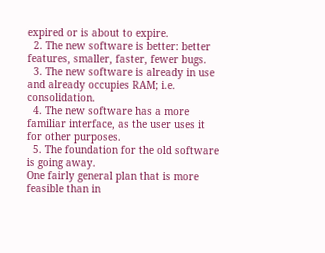expired or is about to expire.
  2. The new software is better: better features, smaller, faster, fewer bugs.
  3. The new software is already in use and already occupies RAM; i.e. consolidation.
  4. The new software has a more familiar interface, as the user uses it for other purposes.
  5. The foundation for the old software is going away.
One fairly general plan that is more feasible than in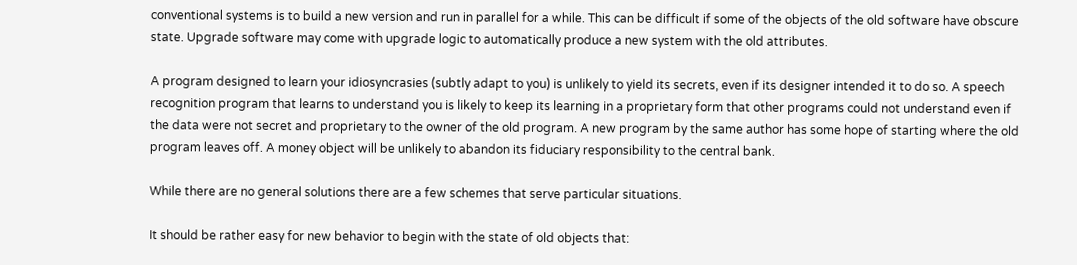conventional systems is to build a new version and run in parallel for a while. This can be difficult if some of the objects of the old software have obscure state. Upgrade software may come with upgrade logic to automatically produce a new system with the old attributes.

A program designed to learn your idiosyncrasies (subtly adapt to you) is unlikely to yield its secrets, even if its designer intended it to do so. A speech recognition program that learns to understand you is likely to keep its learning in a proprietary form that other programs could not understand even if the data were not secret and proprietary to the owner of the old program. A new program by the same author has some hope of starting where the old program leaves off. A money object will be unlikely to abandon its fiduciary responsibility to the central bank.

While there are no general solutions there are a few schemes that serve particular situations.

It should be rather easy for new behavior to begin with the state of old objects that: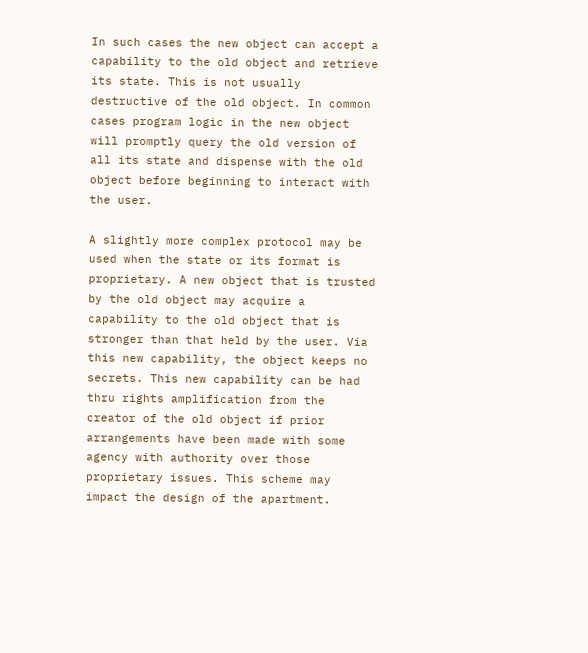In such cases the new object can accept a capability to the old object and retrieve its state. This is not usually destructive of the old object. In common cases program logic in the new object will promptly query the old version of all its state and dispense with the old object before beginning to interact with the user.

A slightly more complex protocol may be used when the state or its format is proprietary. A new object that is trusted by the old object may acquire a capability to the old object that is stronger than that held by the user. Via this new capability, the object keeps no secrets. This new capability can be had thru rights amplification from the creator of the old object if prior arrangements have been made with some agency with authority over those proprietary issues. This scheme may impact the design of the apartment.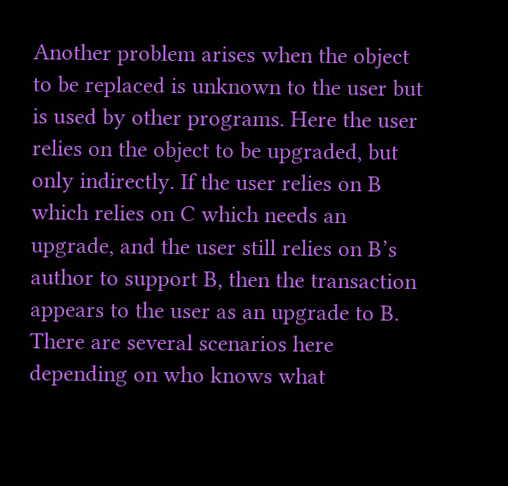Another problem arises when the object to be replaced is unknown to the user but is used by other programs. Here the user relies on the object to be upgraded, but only indirectly. If the user relies on B which relies on C which needs an upgrade, and the user still relies on B’s author to support B, then the transaction appears to the user as an upgrade to B. There are several scenarios here depending on who knows what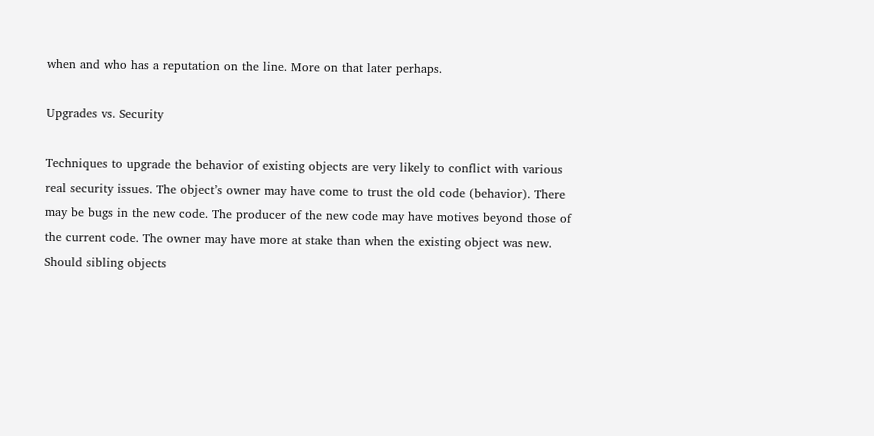when and who has a reputation on the line. More on that later perhaps.

Upgrades vs. Security

Techniques to upgrade the behavior of existing objects are very likely to conflict with various real security issues. The object’s owner may have come to trust the old code (behavior). There may be bugs in the new code. The producer of the new code may have motives beyond those of the current code. The owner may have more at stake than when the existing object was new. Should sibling objects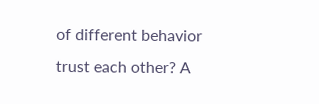of different behavior trust each other? A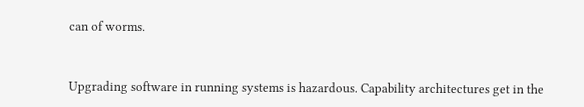can of worms.


Upgrading software in running systems is hazardous. Capability architectures get in the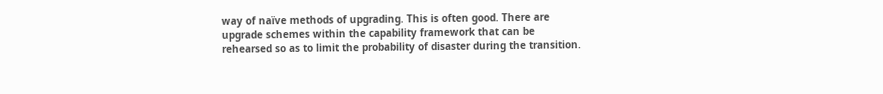way of naïve methods of upgrading. This is often good. There are upgrade schemes within the capability framework that can be rehearsed so as to limit the probability of disaster during the transition.